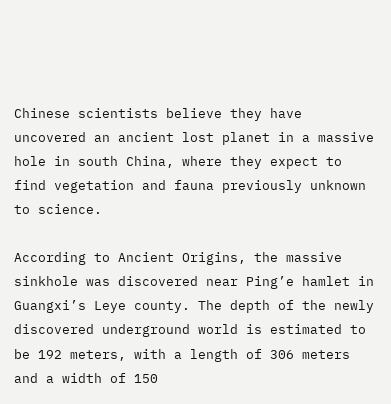Chinese scientists believe they have uncovered an ancient lost planet in a massive hole in south China, where they expect to find vegetation and fauna previously unknown to science.

According to Ancient Origins, the massive sinkhole was discovered near Ping’e hamlet in Guangxi’s Leye county. The depth of the newly discovered underground world is estimated to be 192 meters, with a length of 306 meters and a width of 150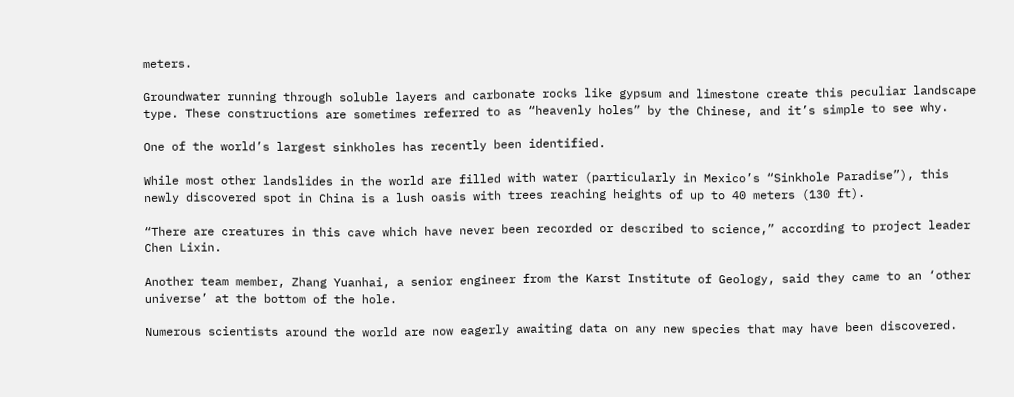meters.

Groundwater running through soluble layers and carbonate rocks like gypsum and limestone create this peculiar landscape type. These constructions are sometimes referred to as “heavenly holes” by the Chinese, and it’s simple to see why.

One of the world’s largest sinkholes has recently been identified.

While most other landslides in the world are filled with water (particularly in Mexico’s “Sinkhole Paradise”), this newly discovered spot in China is a lush oasis with trees reaching heights of up to 40 meters (130 ft).

“There are creatures in this cave which have never been recorded or described to science,” according to project leader Chen Lixin.

Another team member, Zhang Yuanhai, a senior engineer from the Karst Institute of Geology, said they came to an ‘other universe’ at the bottom of the hole.

Numerous scientists around the world are now eagerly awaiting data on any new species that may have been discovered.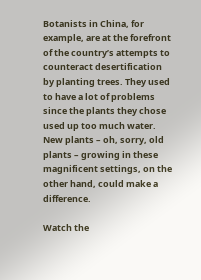Botanists in China, for example, are at the forefront of the country’s attempts to counteract desertification by planting trees. They used to have a lot of problems since the plants they chose used up too much water. New plants – oh, sorry, old plants – growing in these magnificent settings, on the other hand, could make a difference.

Watch the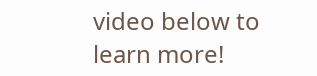video below to learn more!